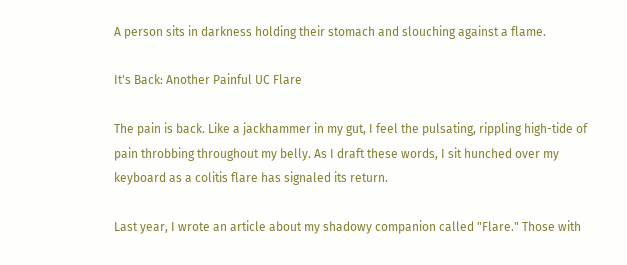A person sits in darkness holding their stomach and slouching against a flame.

It's Back: Another Painful UC Flare

The pain is back. Like a jackhammer in my gut, I feel the pulsating, rippling high-tide of pain throbbing throughout my belly. As I draft these words, I sit hunched over my keyboard as a colitis flare has signaled its return.

Last year, I wrote an article about my shadowy companion called "Flare." Those with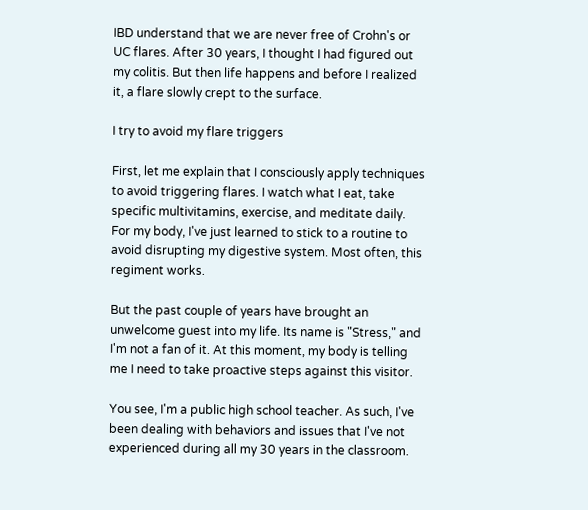IBD understand that we are never free of Crohn's or UC flares. After 30 years, I thought I had figured out my colitis. But then life happens and before I realized it, a flare slowly crept to the surface.

I try to avoid my flare triggers

First, let me explain that I consciously apply techniques to avoid triggering flares. I watch what I eat, take specific multivitamins, exercise, and meditate daily. For my body, I've just learned to stick to a routine to avoid disrupting my digestive system. Most often, this regiment works.

But the past couple of years have brought an unwelcome guest into my life. Its name is "Stress," and I'm not a fan of it. At this moment, my body is telling me I need to take proactive steps against this visitor.

You see, I'm a public high school teacher. As such, I've been dealing with behaviors and issues that I've not experienced during all my 30 years in the classroom.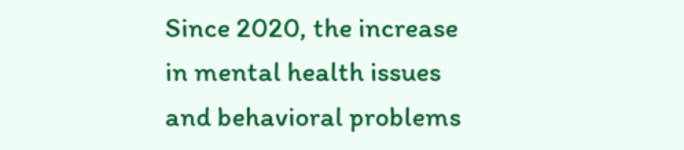Since 2020, the increase in mental health issues and behavioral problems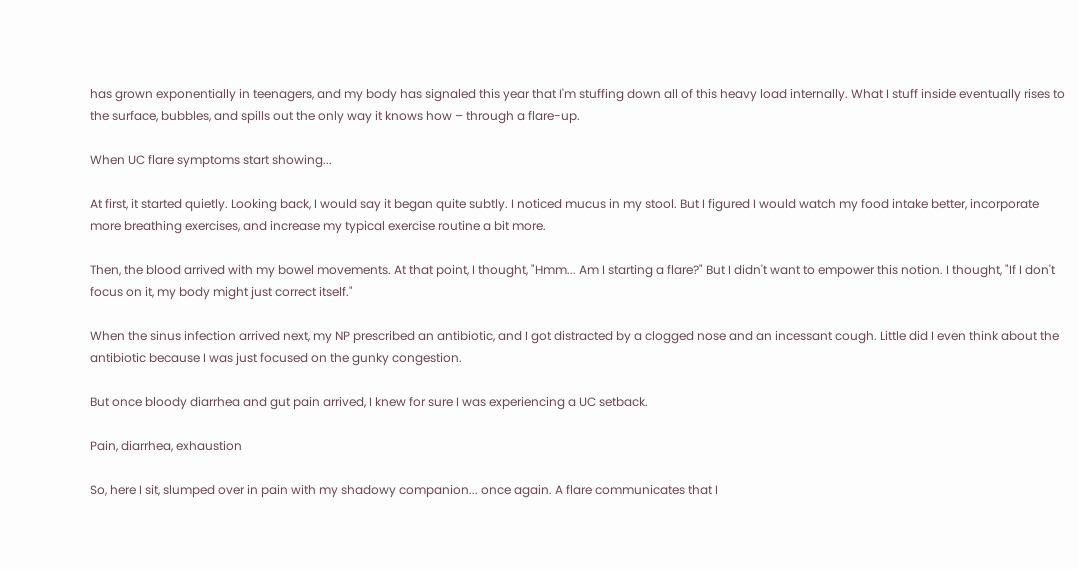has grown exponentially in teenagers, and my body has signaled this year that I'm stuffing down all of this heavy load internally. What I stuff inside eventually rises to the surface, bubbles, and spills out the only way it knows how – through a flare-up.

When UC flare symptoms start showing...

At first, it started quietly. Looking back, I would say it began quite subtly. I noticed mucus in my stool. But I figured I would watch my food intake better, incorporate more breathing exercises, and increase my typical exercise routine a bit more.

Then, the blood arrived with my bowel movements. At that point, I thought, "Hmm... Am I starting a flare?" But I didn't want to empower this notion. I thought, "If I don't focus on it, my body might just correct itself."

When the sinus infection arrived next, my NP prescribed an antibiotic, and I got distracted by a clogged nose and an incessant cough. Little did I even think about the antibiotic because I was just focused on the gunky congestion.

But once bloody diarrhea and gut pain arrived, I knew for sure I was experiencing a UC setback.

Pain, diarrhea, exhaustion

So, here I sit, slumped over in pain with my shadowy companion... once again. A flare communicates that I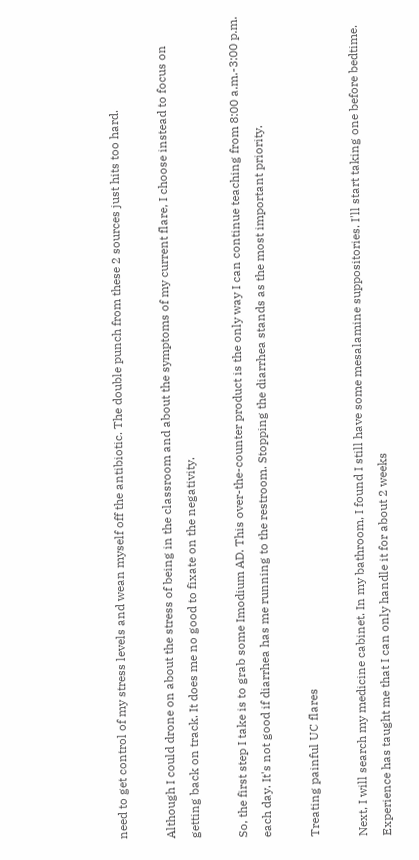need to get control of my stress levels and wean myself off the antibiotic. The double punch from these 2 sources just hits too hard.

Although I could drone on about the stress of being in the classroom and about the symptoms of my current flare, I choose instead to focus on getting back on track. It does me no good to fixate on the negativity.

So, the first step I take is to grab some Imodium AD. This over-the-counter product is the only way I can continue teaching from 8:00 a.m.-3:00 p.m. each day. It's not good if diarrhea has me running to the restroom. Stopping the diarrhea stands as the most important priority.

Treating painful UC flares

Next, I will search my medicine cabinet. In my bathroom, I found I still have some mesalamine suppositories. I'll start taking one before bedtime. Experience has taught me that I can only handle it for about 2 weeks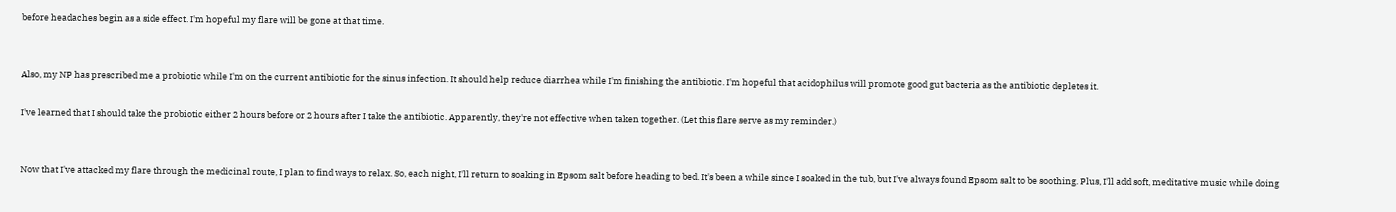before headaches begin as a side effect. I'm hopeful my flare will be gone at that time.


Also, my NP has prescribed me a probiotic while I'm on the current antibiotic for the sinus infection. It should help reduce diarrhea while I'm finishing the antibiotic. I'm hopeful that acidophilus will promote good gut bacteria as the antibiotic depletes it.

I've learned that I should take the probiotic either 2 hours before or 2 hours after I take the antibiotic. Apparently, they're not effective when taken together. (Let this flare serve as my reminder.)


Now that I've attacked my flare through the medicinal route, I plan to find ways to relax. So, each night, I'll return to soaking in Epsom salt before heading to bed. It's been a while since I soaked in the tub, but I've always found Epsom salt to be soothing. Plus, I'll add soft, meditative music while doing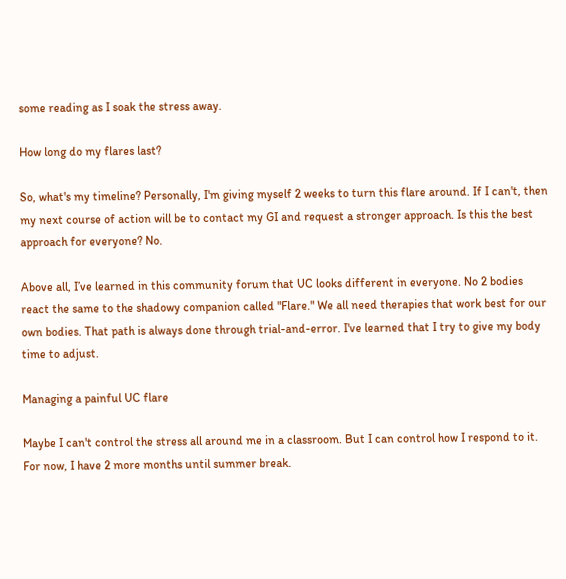some reading as I soak the stress away.

How long do my flares last?

So, what's my timeline? Personally, I'm giving myself 2 weeks to turn this flare around. If I can't, then my next course of action will be to contact my GI and request a stronger approach. Is this the best approach for everyone? No.

Above all, I’ve learned in this community forum that UC looks different in everyone. No 2 bodies react the same to the shadowy companion called "Flare." We all need therapies that work best for our own bodies. That path is always done through trial-and-error. I've learned that I try to give my body time to adjust.

Managing a painful UC flare

Maybe I can't control the stress all around me in a classroom. But I can control how I respond to it. For now, I have 2 more months until summer break.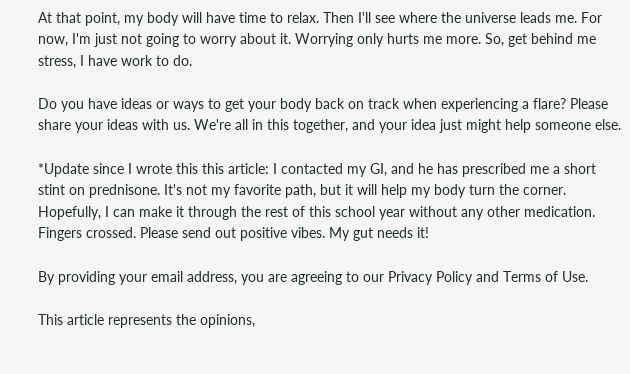At that point, my body will have time to relax. Then I'll see where the universe leads me. For now, I'm just not going to worry about it. Worrying only hurts me more. So, get behind me stress, I have work to do.

Do you have ideas or ways to get your body back on track when experiencing a flare? Please share your ideas with us. We're all in this together, and your idea just might help someone else.

*Update since I wrote this this article: I contacted my GI, and he has prescribed me a short stint on prednisone. It's not my favorite path, but it will help my body turn the corner. Hopefully, I can make it through the rest of this school year without any other medication. Fingers crossed. Please send out positive vibes. My gut needs it!

By providing your email address, you are agreeing to our Privacy Policy and Terms of Use.

This article represents the opinions,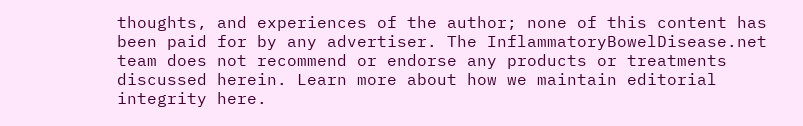thoughts, and experiences of the author; none of this content has been paid for by any advertiser. The InflammatoryBowelDisease.net team does not recommend or endorse any products or treatments discussed herein. Learn more about how we maintain editorial integrity here.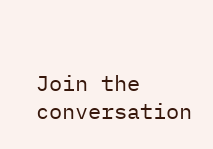Join the conversation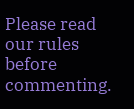Please read our rules before commenting.